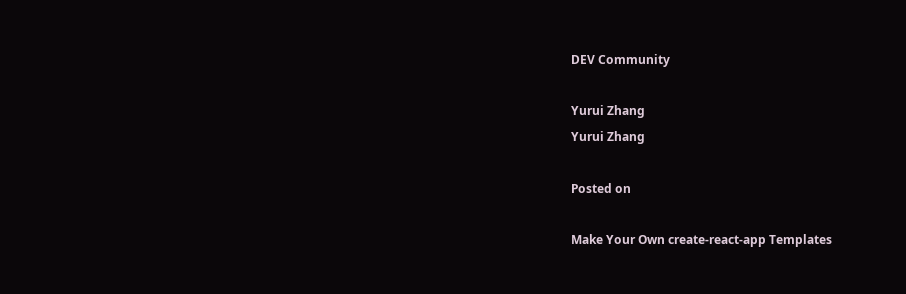DEV Community

Yurui Zhang
Yurui Zhang

Posted on

Make Your Own create-react-app Templates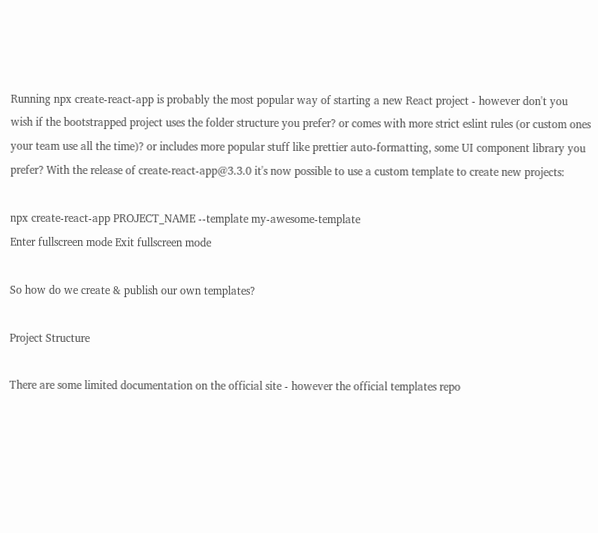Running npx create-react-app is probably the most popular way of starting a new React project - however don't you wish if the bootstrapped project uses the folder structure you prefer? or comes with more strict eslint rules (or custom ones your team use all the time)? or includes more popular stuff like prettier auto-formatting, some UI component library you prefer? With the release of create-react-app@3.3.0 it's now possible to use a custom template to create new projects:

npx create-react-app PROJECT_NAME --template my-awesome-template
Enter fullscreen mode Exit fullscreen mode

So how do we create & publish our own templates?

Project Structure

There are some limited documentation on the official site - however the official templates repo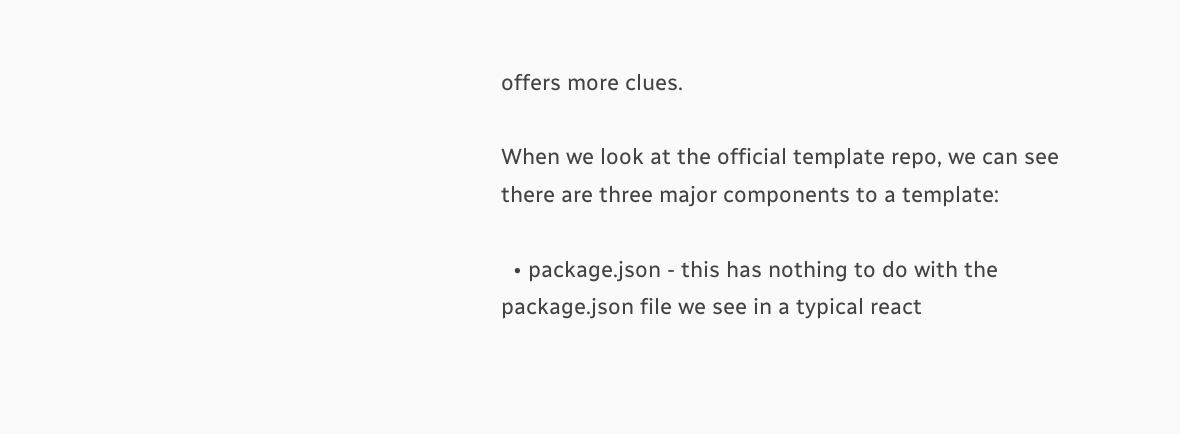offers more clues.

When we look at the official template repo, we can see there are three major components to a template:

  • package.json - this has nothing to do with the package.json file we see in a typical react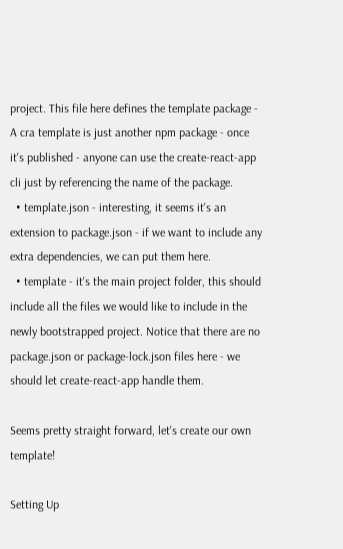project. This file here defines the template package - A cra template is just another npm package - once it's published - anyone can use the create-react-app cli just by referencing the name of the package.
  • template.json - interesting, it seems it's an extension to package.json - if we want to include any extra dependencies, we can put them here.
  • template - it's the main project folder, this should include all the files we would like to include in the newly bootstrapped project. Notice that there are no package.json or package-lock.json files here - we should let create-react-app handle them.

Seems pretty straight forward, let's create our own template!

Setting Up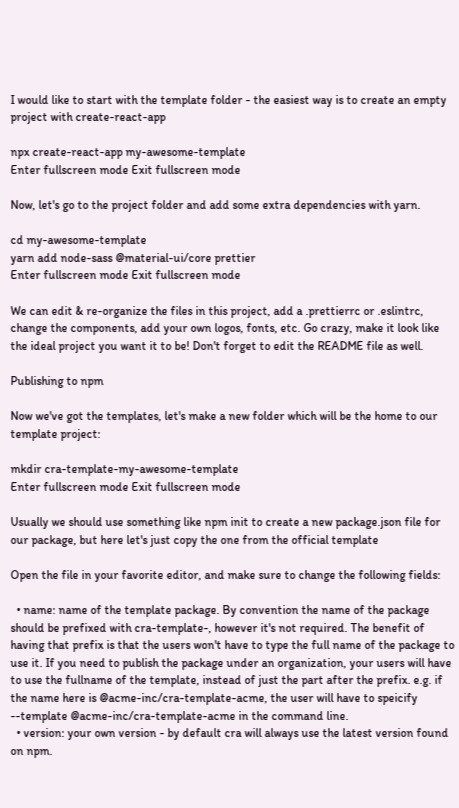I would like to start with the template folder - the easiest way is to create an empty project with create-react-app

npx create-react-app my-awesome-template
Enter fullscreen mode Exit fullscreen mode

Now, let's go to the project folder and add some extra dependencies with yarn.

cd my-awesome-template
yarn add node-sass @material-ui/core prettier
Enter fullscreen mode Exit fullscreen mode

We can edit & re-organize the files in this project, add a .prettierrc or .eslintrc, change the components, add your own logos, fonts, etc. Go crazy, make it look like the ideal project you want it to be! Don't forget to edit the README file as well.

Publishing to npm

Now we've got the templates, let's make a new folder which will be the home to our template project:

mkdir cra-template-my-awesome-template
Enter fullscreen mode Exit fullscreen mode

Usually we should use something like npm init to create a new package.json file for our package, but here let's just copy the one from the official template

Open the file in your favorite editor, and make sure to change the following fields:

  • name: name of the template package. By convention the name of the package should be prefixed with cra-template-, however it's not required. The benefit of having that prefix is that the users won't have to type the full name of the package to use it. If you need to publish the package under an organization, your users will have to use the fullname of the template, instead of just the part after the prefix. e.g. if the name here is @acme-inc/cra-template-acme, the user will have to speicify --template @acme-inc/cra-template-acme in the command line.
  • version: your own version - by default cra will always use the latest version found on npm.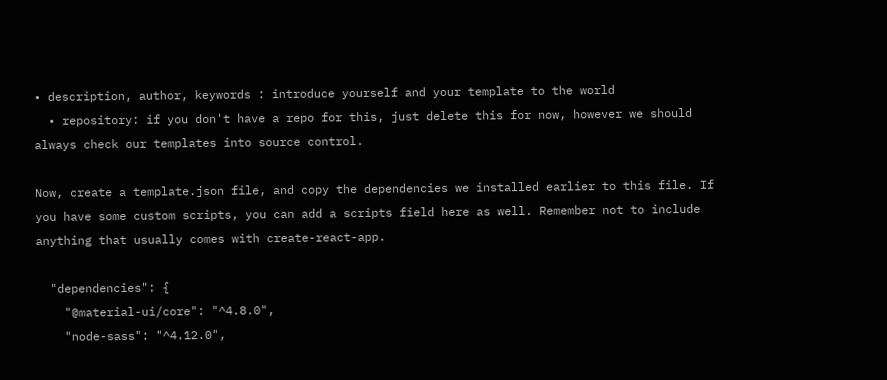• description, author, keywords : introduce yourself and your template to the world
  • repository: if you don't have a repo for this, just delete this for now, however we should always check our templates into source control.

Now, create a template.json file, and copy the dependencies we installed earlier to this file. If you have some custom scripts, you can add a scripts field here as well. Remember not to include anything that usually comes with create-react-app.

  "dependencies": {
    "@material-ui/core": "^4.8.0",
    "node-sass": "^4.12.0",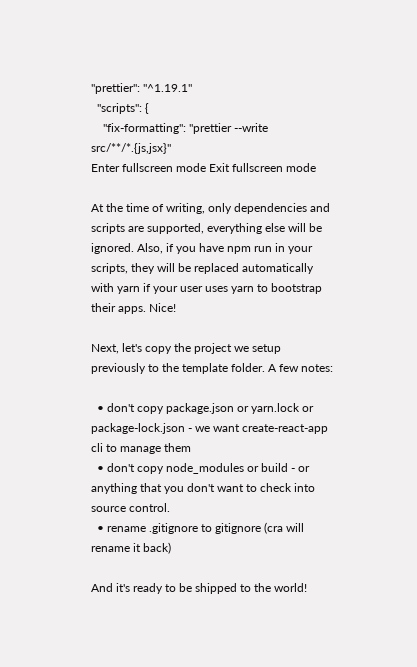"prettier": "^1.19.1"
  "scripts": {
    "fix-formatting": "prettier --write src/**/*.{js,jsx}"
Enter fullscreen mode Exit fullscreen mode

At the time of writing, only dependencies and scripts are supported, everything else will be ignored. Also, if you have npm run in your scripts, they will be replaced automatically with yarn if your user uses yarn to bootstrap their apps. Nice!

Next, let's copy the project we setup previously to the template folder. A few notes:

  • don't copy package.json or yarn.lock or package-lock.json - we want create-react-app cli to manage them
  • don't copy node_modules or build - or anything that you don't want to check into source control.
  • rename .gitignore to gitignore (cra will rename it back)

And it's ready to be shipped to the world!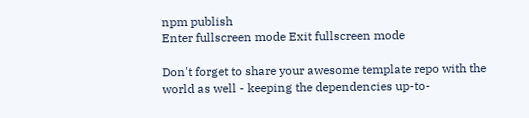npm publish
Enter fullscreen mode Exit fullscreen mode

Don't forget to share your awesome template repo with the world as well - keeping the dependencies up-to-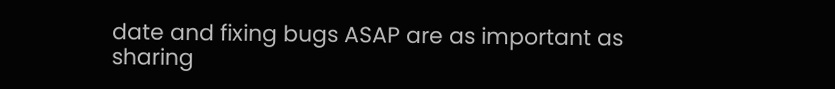date and fixing bugs ASAP are as important as sharing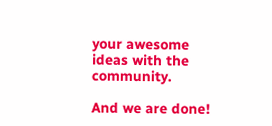your awesome ideas with the community.

And we are done!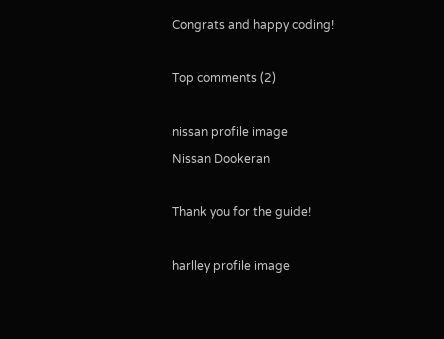Congrats and happy coding!

Top comments (2)

nissan profile image
Nissan Dookeran

Thank you for the guide!

harlley profile image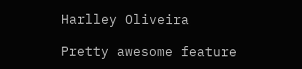Harlley Oliveira

Pretty awesome feature